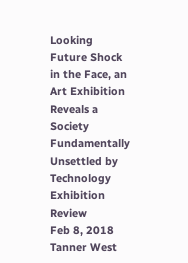Looking Future Shock in the Face, an Art Exhibition Reveals a Society Fundamentally Unsettled by Technology
Exhibition Review
Feb 8, 2018
Tanner West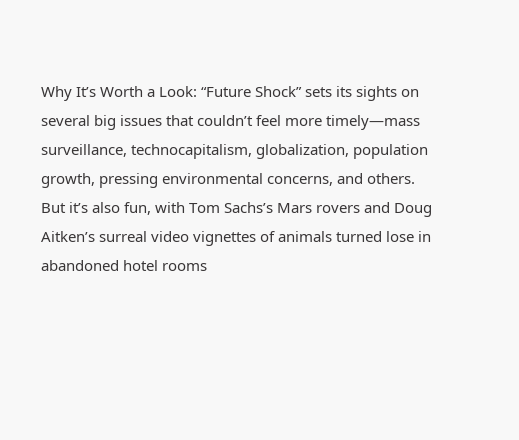Why It’s Worth a Look: “Future Shock” sets its sights on several big issues that couldn’t feel more timely—mass surveillance, technocapitalism, globalization, population growth, pressing environmental concerns, and others. But it’s also fun, with Tom Sachs’s Mars rovers and Doug Aitken’s surreal video vignettes of animals turned lose in abandoned hotel rooms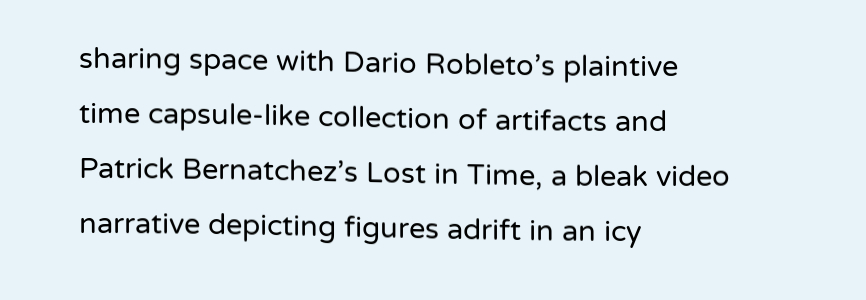sharing space with Dario Robleto’s plaintive time capsule-like collection of artifacts and Patrick Bernatchez’s Lost in Time, a bleak video narrative depicting figures adrift in an icy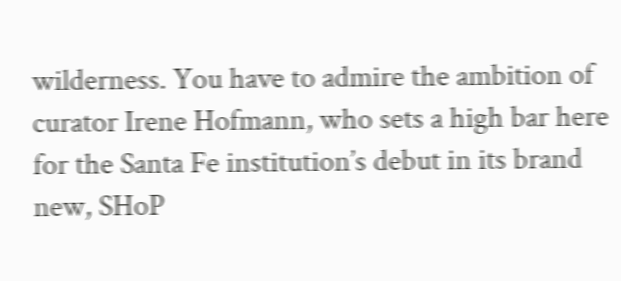wilderness. You have to admire the ambition of curator Irene Hofmann, who sets a high bar here for the Santa Fe institution’s debut in its brand new, SHoP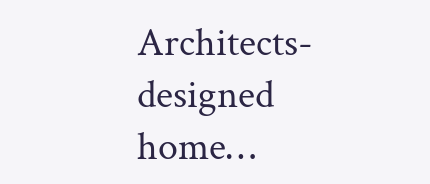Architects-designed home…